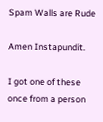Spam Walls are Rude

Amen Instapundit.

I got one of these once from a person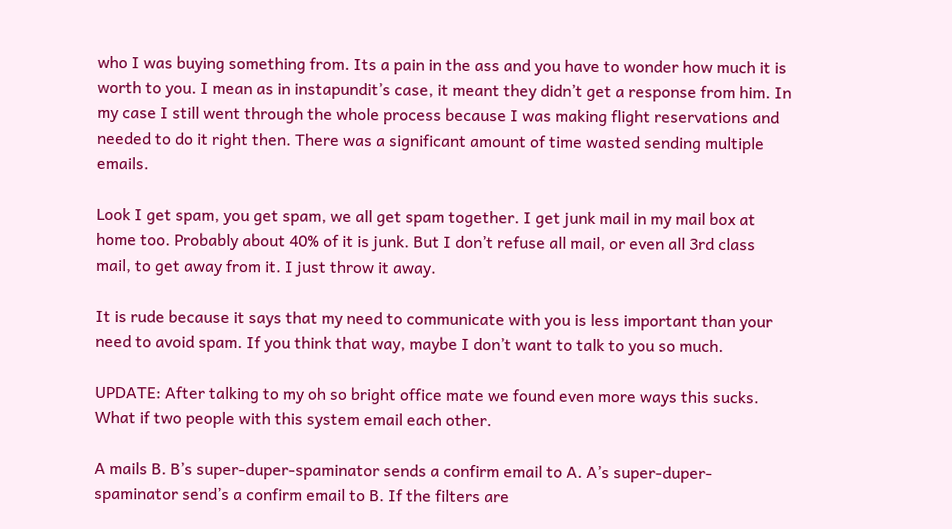who I was buying something from. Its a pain in the ass and you have to wonder how much it is worth to you. I mean as in instapundit’s case, it meant they didn’t get a response from him. In my case I still went through the whole process because I was making flight reservations and needed to do it right then. There was a significant amount of time wasted sending multiple emails.

Look I get spam, you get spam, we all get spam together. I get junk mail in my mail box at home too. Probably about 40% of it is junk. But I don’t refuse all mail, or even all 3rd class mail, to get away from it. I just throw it away.

It is rude because it says that my need to communicate with you is less important than your need to avoid spam. If you think that way, maybe I don’t want to talk to you so much.

UPDATE: After talking to my oh so bright office mate we found even more ways this sucks. What if two people with this system email each other.

A mails B. B’s super-duper-spaminator sends a confirm email to A. A’s super-duper-spaminator send’s a confirm email to B. If the filters are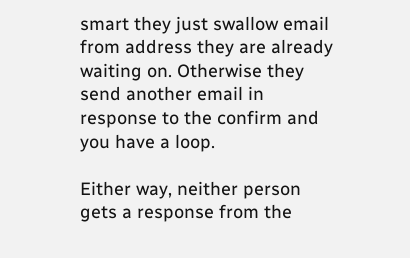smart they just swallow email from address they are already waiting on. Otherwise they send another email in response to the confirm and you have a loop.

Either way, neither person gets a response from the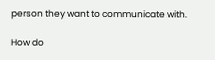person they want to communicate with.

How do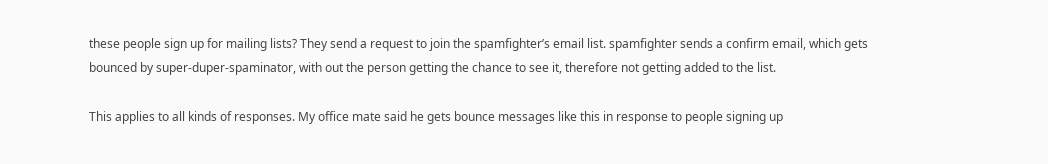these people sign up for mailing lists? They send a request to join the spamfighter’s email list. spamfighter sends a confirm email, which gets bounced by super-duper-spaminator, with out the person getting the chance to see it, therefore not getting added to the list.

This applies to all kinds of responses. My office mate said he gets bounce messages like this in response to people signing up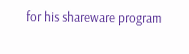for his shareware program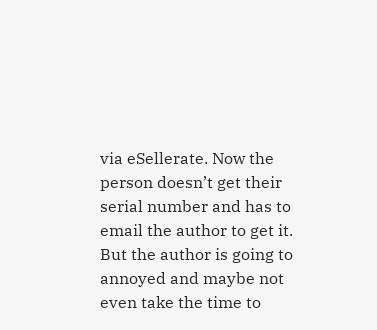via eSellerate. Now the person doesn’t get their serial number and has to email the author to get it. But the author is going to annoyed and maybe not even take the time to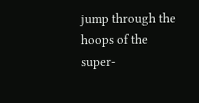jump through the hoops of the super-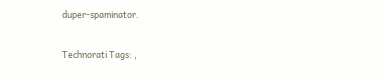duper-spaminator.

Technorati Tags: ,